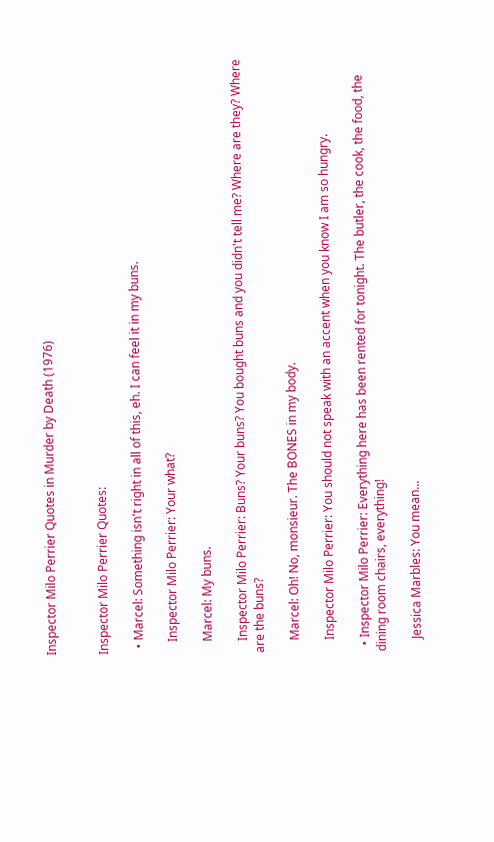Inspector Milo Perrier Quotes in Murder by Death (1976)


Inspector Milo Perrier Quotes:

  • Marcel: Something isn't right in all of this, eh. I can feel it in my buns.

    Inspector Milo Perrier: Your what?

    Marcel: My buns.

    Inspector Milo Perrier: Buns? Your buns? You bought buns and you didn't tell me? Where are they? Where are the buns?

    Marcel: Oh! No, monsieur. The BONES in my body.

    Inspector Milo Perrier: You should not speak with an accent when you know I am so hungry.

  • Inspector Milo Perrier: Everything here has been rented for tonight. The butler, the cook, the food, the dining room chairs, everything!

    Jessica Marbles: You mean...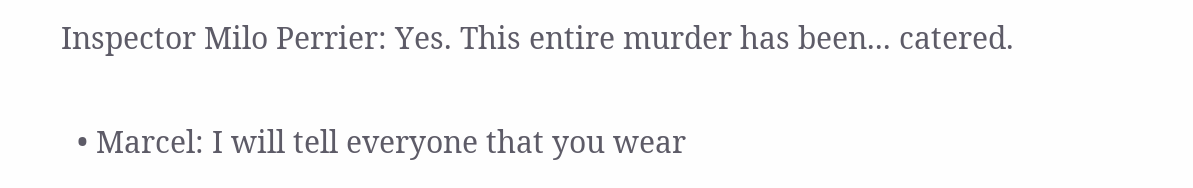Inspector Milo Perrier: Yes. This entire murder has been... catered.

  • Marcel: I will tell everyone that you wear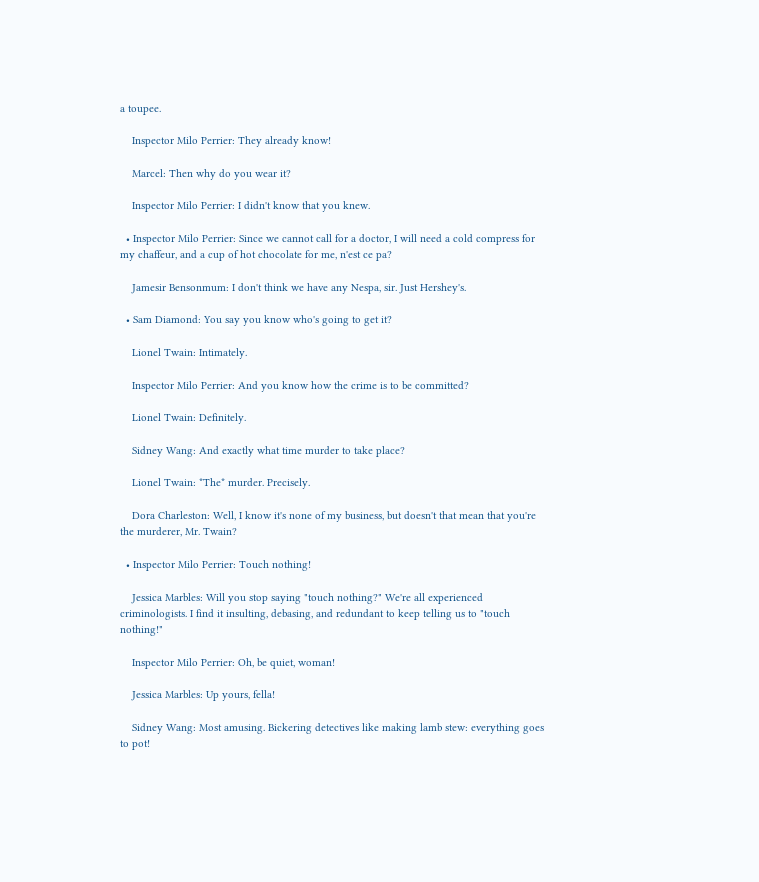a toupee.

    Inspector Milo Perrier: They already know!

    Marcel: Then why do you wear it?

    Inspector Milo Perrier: I didn't know that you knew.

  • Inspector Milo Perrier: Since we cannot call for a doctor, I will need a cold compress for my chaffeur, and a cup of hot chocolate for me, n'est ce pa?

    Jamesir Bensonmum: I don't think we have any Nespa, sir. Just Hershey's.

  • Sam Diamond: You say you know who's going to get it?

    Lionel Twain: Intimately.

    Inspector Milo Perrier: And you know how the crime is to be committed?

    Lionel Twain: Definitely.

    Sidney Wang: And exactly what time murder to take place?

    Lionel Twain: *The* murder. Precisely.

    Dora Charleston: Well, I know it's none of my business, but doesn't that mean that you're the murderer, Mr. Twain?

  • Inspector Milo Perrier: Touch nothing!

    Jessica Marbles: Will you stop saying "touch nothing?" We're all experienced criminologists. I find it insulting, debasing, and redundant to keep telling us to "touch nothing!"

    Inspector Milo Perrier: Oh, be quiet, woman!

    Jessica Marbles: Up yours, fella!

    Sidney Wang: Most amusing. Bickering detectives like making lamb stew: everything goes to pot!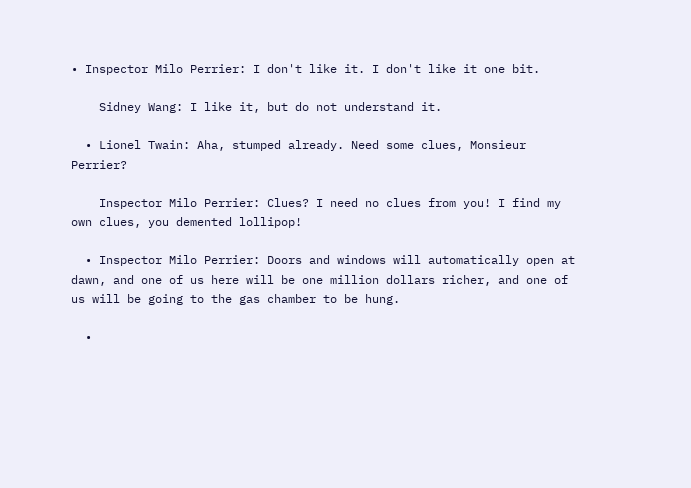• Inspector Milo Perrier: I don't like it. I don't like it one bit.

    Sidney Wang: I like it, but do not understand it.

  • Lionel Twain: Aha, stumped already. Need some clues, Monsieur Perrier?

    Inspector Milo Perrier: Clues? I need no clues from you! I find my own clues, you demented lollipop!

  • Inspector Milo Perrier: Doors and windows will automatically open at dawn, and one of us here will be one million dollars richer, and one of us will be going to the gas chamber to be hung.

  •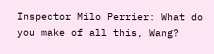Inspector Milo Perrier: What do you make of all this, Wang?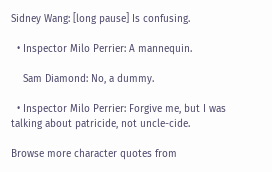Sidney Wang: [long pause] Is confusing.

  • Inspector Milo Perrier: A mannequin.

    Sam Diamond: No, a dummy.

  • Inspector Milo Perrier: Forgive me, but I was talking about patricide, not uncle-cide.

Browse more character quotes from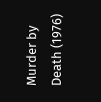Murder by Death (1976)